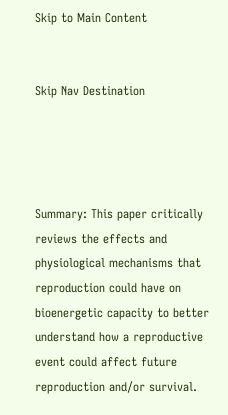Skip to Main Content


Skip Nav Destination




Summary: This paper critically reviews the effects and physiological mechanisms that reproduction could have on bioenergetic capacity to better understand how a reproductive event could affect future reproduction and/or survival.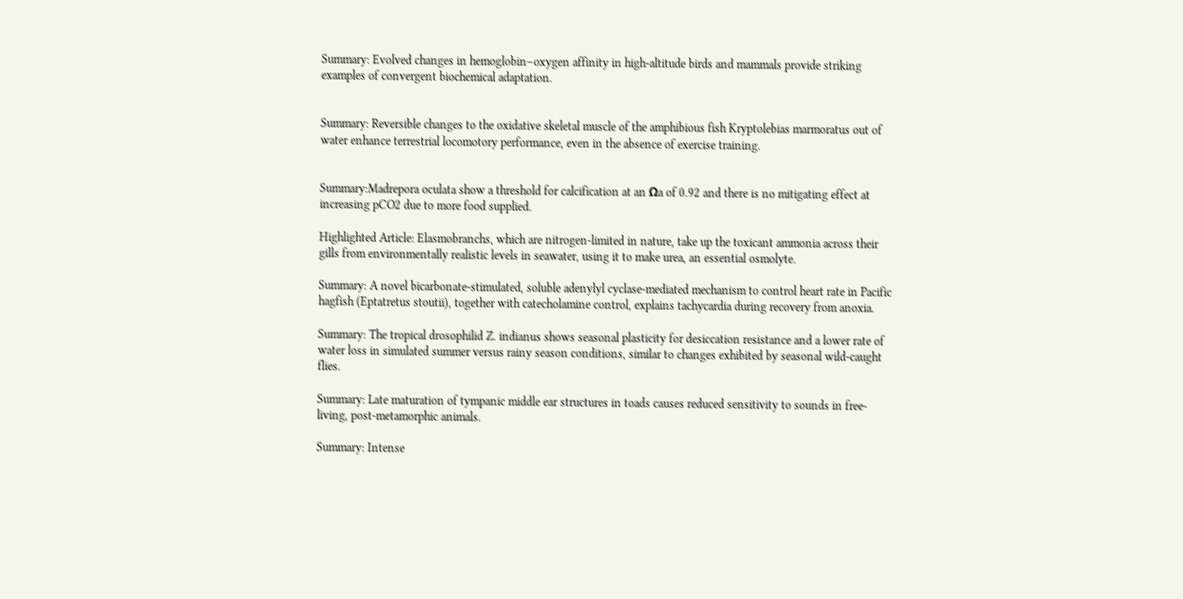Summary: Evolved changes in hemoglobin–oxygen affinity in high-altitude birds and mammals provide striking examples of convergent biochemical adaptation.


Summary: Reversible changes to the oxidative skeletal muscle of the amphibious fish Kryptolebias marmoratus out of water enhance terrestrial locomotory performance, even in the absence of exercise training.


Summary:Madrepora oculata show a threshold for calcification at an Ωa of 0.92 and there is no mitigating effect at increasing pCO2 due to more food supplied.

Highlighted Article: Elasmobranchs, which are nitrogen-limited in nature, take up the toxicant ammonia across their gills from environmentally realistic levels in seawater, using it to make urea, an essential osmolyte.

Summary: A novel bicarbonate-stimulated, soluble adenylyl cyclase-mediated mechanism to control heart rate in Pacific hagfish (Eptatretus stoutii), together with catecholamine control, explains tachycardia during recovery from anoxia.

Summary: The tropical drosophilid Z. indianus shows seasonal plasticity for desiccation resistance and a lower rate of water loss in simulated summer versus rainy season conditions, similar to changes exhibited by seasonal wild-caught flies.

Summary: Late maturation of tympanic middle ear structures in toads causes reduced sensitivity to sounds in free-living, post-metamorphic animals.

Summary: Intense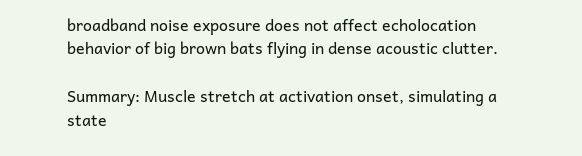broadband noise exposure does not affect echolocation behavior of big brown bats flying in dense acoustic clutter.

Summary: Muscle stretch at activation onset, simulating a state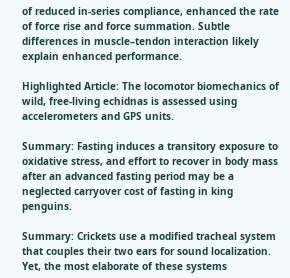of reduced in-series compliance, enhanced the rate of force rise and force summation. Subtle differences in muscle–tendon interaction likely explain enhanced performance.

Highlighted Article: The locomotor biomechanics of wild, free-living echidnas is assessed using accelerometers and GPS units.

Summary: Fasting induces a transitory exposure to oxidative stress, and effort to recover in body mass after an advanced fasting period may be a neglected carryover cost of fasting in king penguins.

Summary: Crickets use a modified tracheal system that couples their two ears for sound localization. Yet, the most elaborate of these systems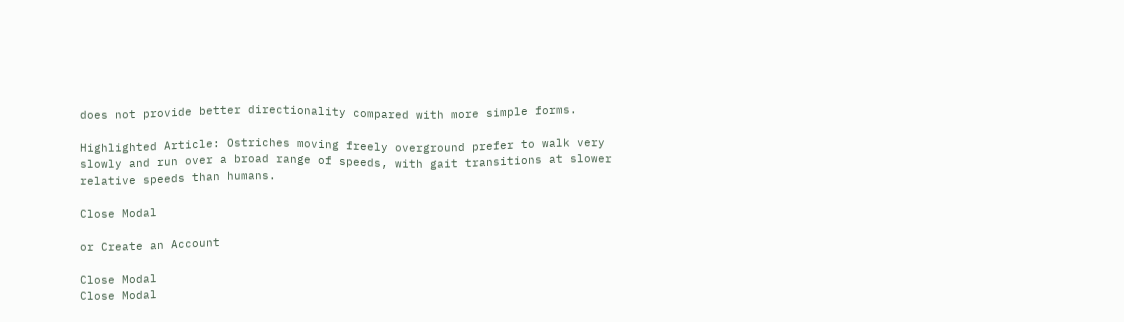does not provide better directionality compared with more simple forms.

Highlighted Article: Ostriches moving freely overground prefer to walk very slowly and run over a broad range of speeds, with gait transitions at slower relative speeds than humans.

Close Modal

or Create an Account

Close Modal
Close Modal